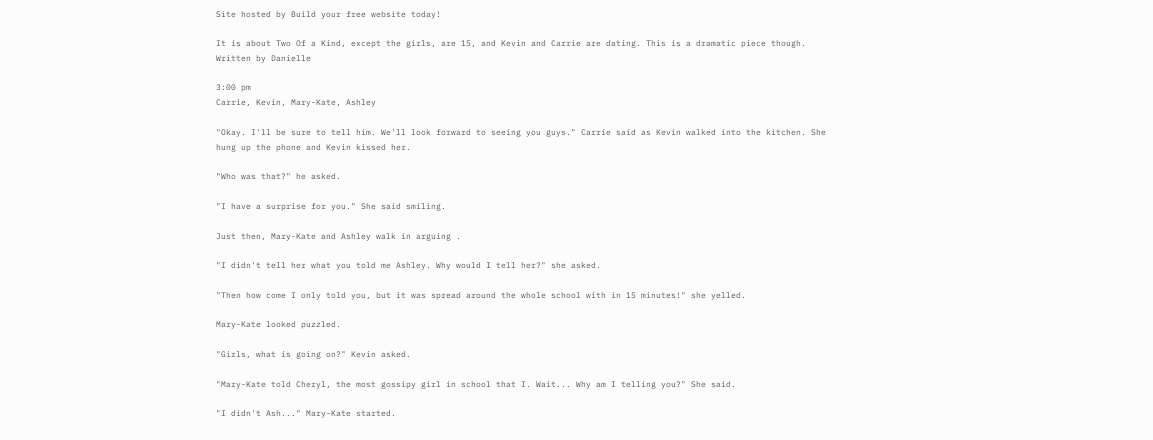Site hosted by Build your free website today!

It is about Two Of a Kind, except the girls, are 15, and Kevin and Carrie are dating. This is a dramatic piece though. Written by Danielle

3:00 pm
Carrie, Kevin, Mary-Kate, Ashley

"Okay. I'll be sure to tell him. We'll look forward to seeing you guys." Carrie said as Kevin walked into the kitchen. She hung up the phone and Kevin kissed her.

"Who was that?" he asked.

"I have a surprise for you." She said smiling.

Just then, Mary-Kate and Ashley walk in arguing .

"I didn't tell her what you told me Ashley. Why would I tell her?" she asked.

"Then how come I only told you, but it was spread around the whole school with in 15 minutes!" she yelled.

Mary-Kate looked puzzled.

"Girls, what is going on?" Kevin asked.

"Mary-Kate told Cheryl, the most gossipy girl in school that I. Wait... Why am I telling you?" She said.

"I didn't Ash..." Mary-Kate started.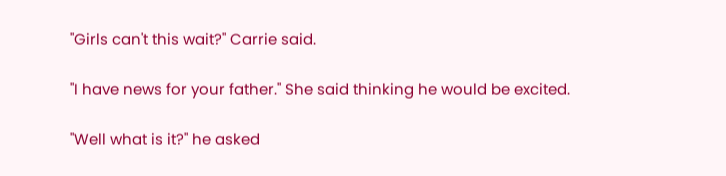"Girls can't this wait?" Carrie said.

"I have news for your father." She said thinking he would be excited.

"Well what is it?" he asked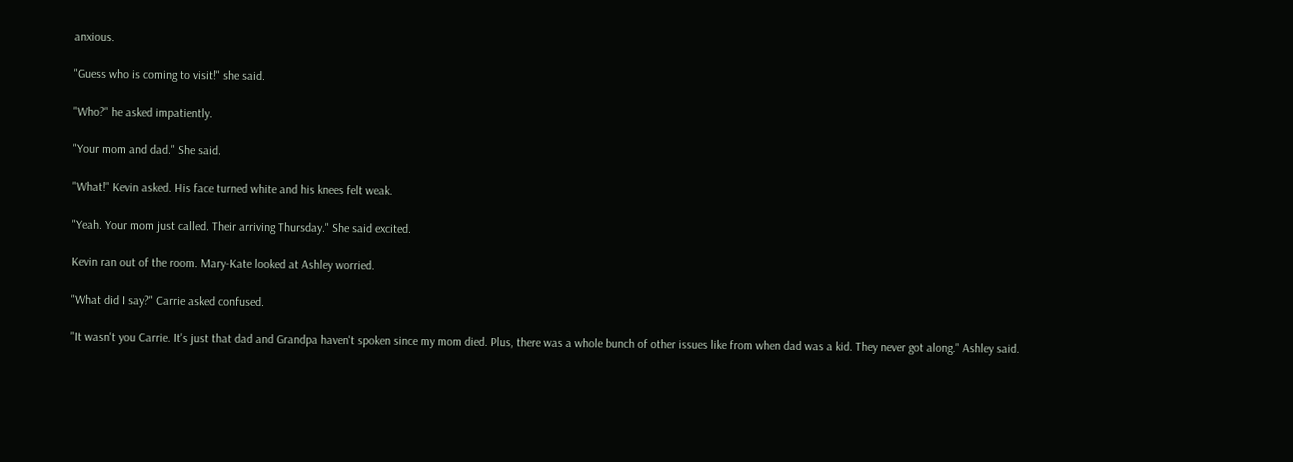anxious.

"Guess who is coming to visit!" she said.

"Who?" he asked impatiently.

"Your mom and dad." She said.

"What!" Kevin asked. His face turned white and his knees felt weak.

"Yeah. Your mom just called. Their arriving Thursday." She said excited.

Kevin ran out of the room. Mary-Kate looked at Ashley worried.

"What did I say?" Carrie asked confused.

"It wasn't you Carrie. It's just that dad and Grandpa haven't spoken since my mom died. Plus, there was a whole bunch of other issues like from when dad was a kid. They never got along." Ashley said.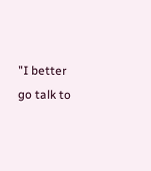"I better go talk to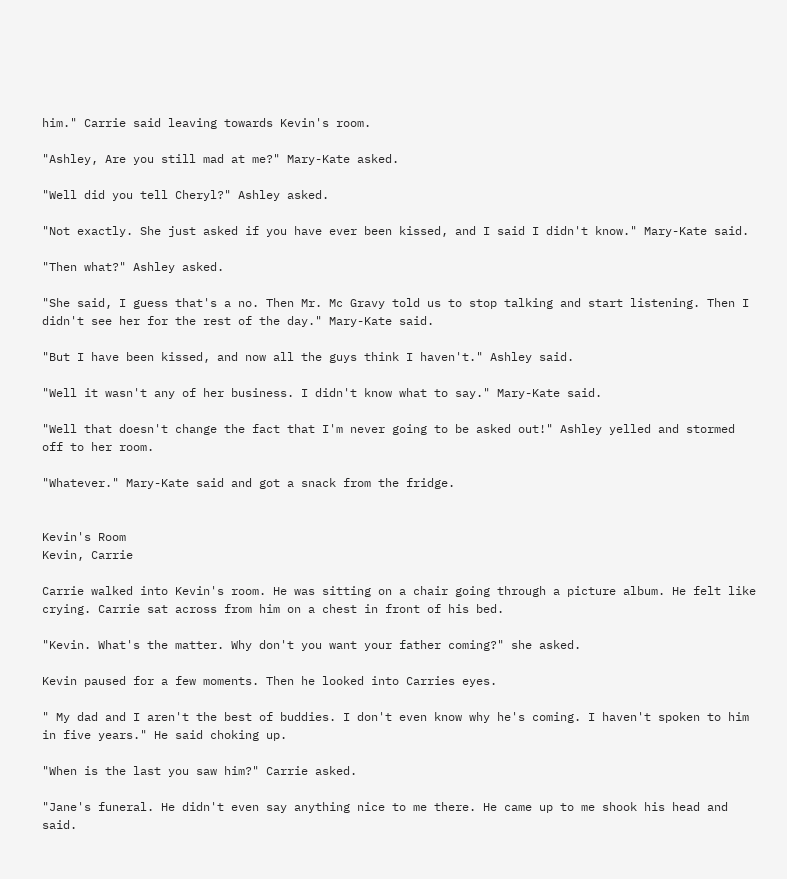him." Carrie said leaving towards Kevin's room.

"Ashley, Are you still mad at me?" Mary-Kate asked.

"Well did you tell Cheryl?" Ashley asked.

"Not exactly. She just asked if you have ever been kissed, and I said I didn't know." Mary-Kate said.

"Then what?" Ashley asked.

"She said, I guess that's a no. Then Mr. Mc Gravy told us to stop talking and start listening. Then I didn't see her for the rest of the day." Mary-Kate said.

"But I have been kissed, and now all the guys think I haven't." Ashley said.

"Well it wasn't any of her business. I didn't know what to say." Mary-Kate said.

"Well that doesn't change the fact that I'm never going to be asked out!" Ashley yelled and stormed off to her room.

"Whatever." Mary-Kate said and got a snack from the fridge.


Kevin's Room
Kevin, Carrie

Carrie walked into Kevin's room. He was sitting on a chair going through a picture album. He felt like crying. Carrie sat across from him on a chest in front of his bed.

"Kevin. What's the matter. Why don't you want your father coming?" she asked.

Kevin paused for a few moments. Then he looked into Carries eyes.

" My dad and I aren't the best of buddies. I don't even know why he's coming. I haven't spoken to him in five years." He said choking up.

"When is the last you saw him?" Carrie asked.

"Jane's funeral. He didn't even say anything nice to me there. He came up to me shook his head and said.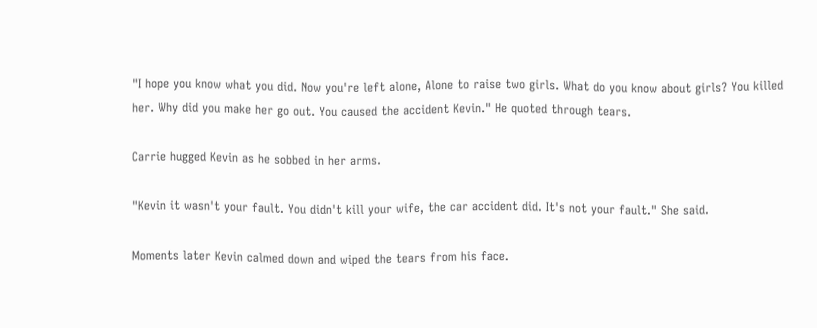"I hope you know what you did. Now you're left alone, Alone to raise two girls. What do you know about girls? You killed her. Why did you make her go out. You caused the accident Kevin." He quoted through tears.

Carrie hugged Kevin as he sobbed in her arms.

"Kevin it wasn't your fault. You didn't kill your wife, the car accident did. It's not your fault." She said.

Moments later Kevin calmed down and wiped the tears from his face.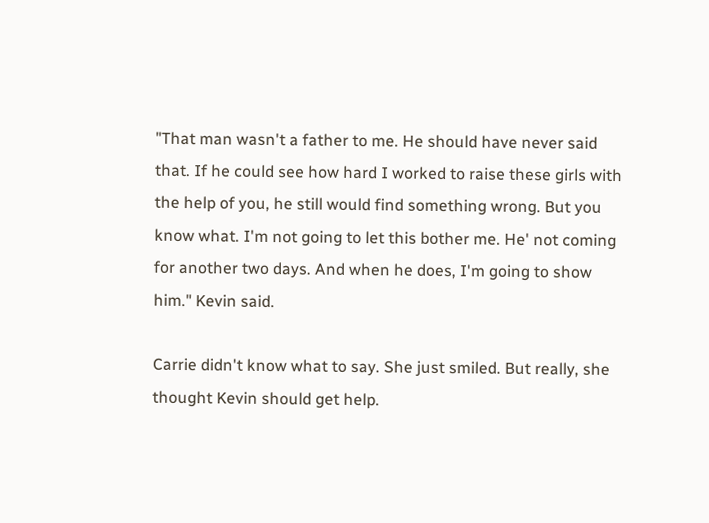"That man wasn't a father to me. He should have never said that. If he could see how hard I worked to raise these girls with the help of you, he still would find something wrong. But you know what. I'm not going to let this bother me. He' not coming for another two days. And when he does, I'm going to show him." Kevin said.

Carrie didn't know what to say. She just smiled. But really, she thought Kevin should get help.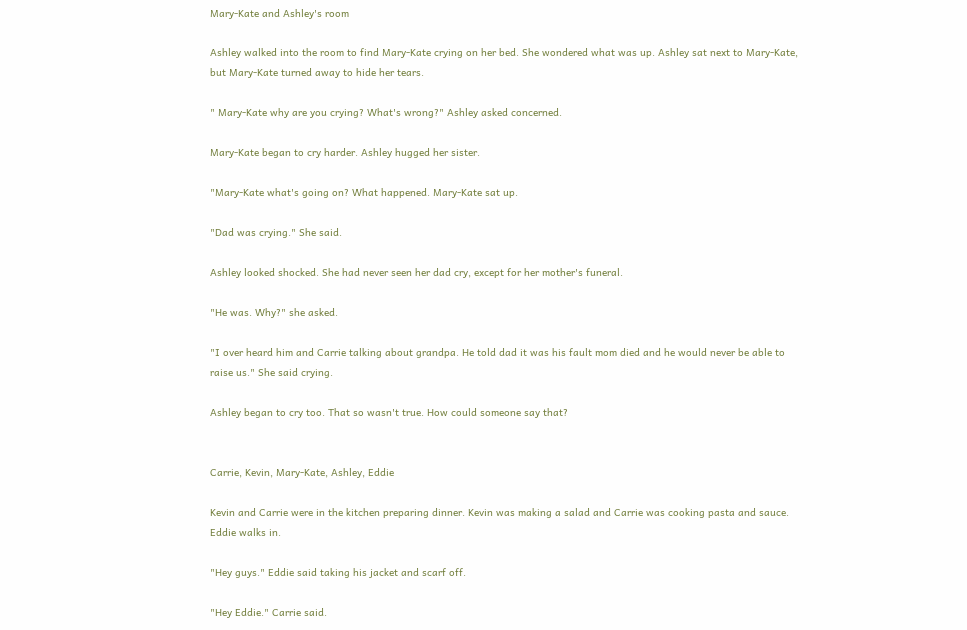Mary-Kate and Ashley's room

Ashley walked into the room to find Mary-Kate crying on her bed. She wondered what was up. Ashley sat next to Mary-Kate, but Mary-Kate turned away to hide her tears.

" Mary-Kate why are you crying? What's wrong?" Ashley asked concerned.

Mary-Kate began to cry harder. Ashley hugged her sister.

"Mary-Kate what's going on? What happened. Mary-Kate sat up.

"Dad was crying." She said.

Ashley looked shocked. She had never seen her dad cry, except for her mother's funeral.

"He was. Why?" she asked.

"I over heard him and Carrie talking about grandpa. He told dad it was his fault mom died and he would never be able to raise us." She said crying.

Ashley began to cry too. That so wasn't true. How could someone say that?


Carrie, Kevin, Mary-Kate, Ashley, Eddie

Kevin and Carrie were in the kitchen preparing dinner. Kevin was making a salad and Carrie was cooking pasta and sauce. Eddie walks in.

"Hey guys." Eddie said taking his jacket and scarf off.

"Hey Eddie." Carrie said.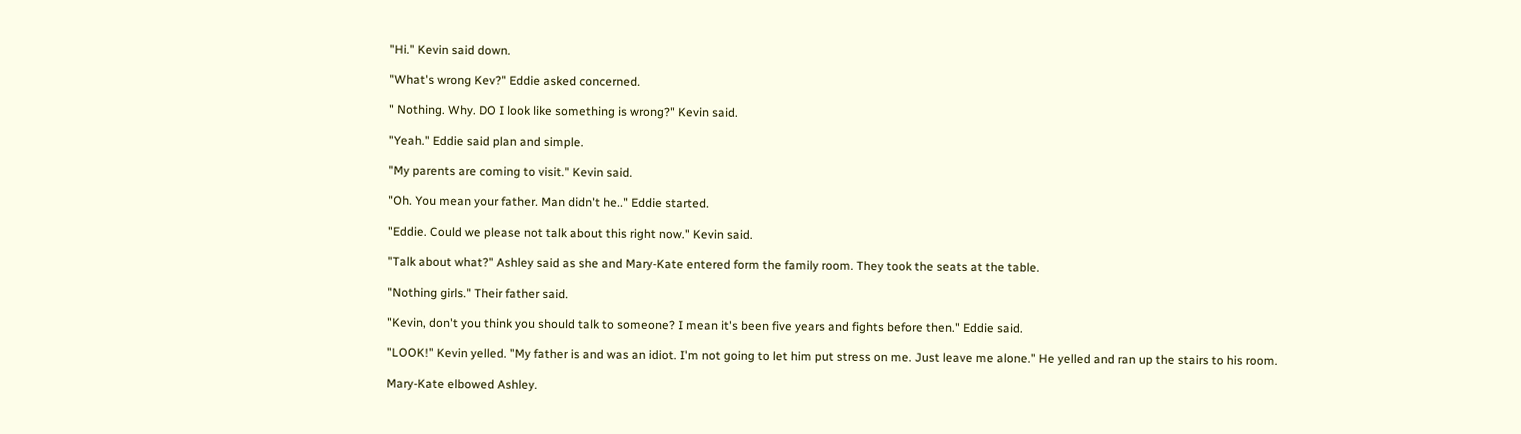"Hi." Kevin said down.

"What's wrong Kev?" Eddie asked concerned.

" Nothing. Why. DO I look like something is wrong?" Kevin said.

"Yeah." Eddie said plan and simple.

"My parents are coming to visit." Kevin said.

"Oh. You mean your father. Man didn't he.." Eddie started.

"Eddie. Could we please not talk about this right now." Kevin said.

"Talk about what?" Ashley said as she and Mary-Kate entered form the family room. They took the seats at the table.

"Nothing girls." Their father said.

"Kevin, don't you think you should talk to someone? I mean it's been five years and fights before then." Eddie said.

"LOOK!" Kevin yelled. "My father is and was an idiot. I'm not going to let him put stress on me. Just leave me alone." He yelled and ran up the stairs to his room.

Mary-Kate elbowed Ashley.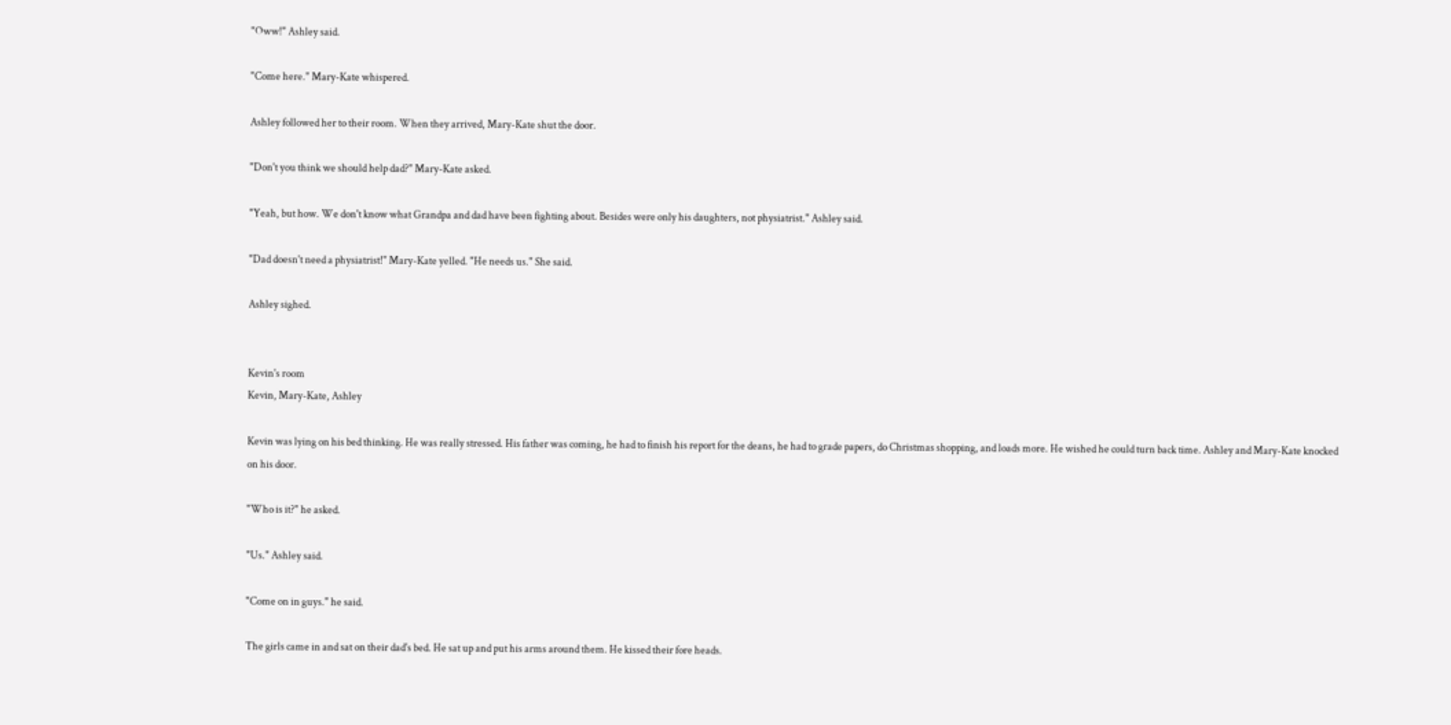"Oww!" Ashley said.

"Come here." Mary-Kate whispered.

Ashley followed her to their room. When they arrived, Mary-Kate shut the door.

"Don't you think we should help dad?" Mary-Kate asked.

"Yeah, but how. We don't know what Grandpa and dad have been fighting about. Besides were only his daughters, not physiatrist." Ashley said.

"Dad doesn't need a physiatrist!" Mary-Kate yelled. "He needs us." She said.

Ashley sighed.


Kevin's room
Kevin, Mary-Kate, Ashley

Kevin was lying on his bed thinking. He was really stressed. His father was coming, he had to finish his report for the deans, he had to grade papers, do Christmas shopping, and loads more. He wished he could turn back time. Ashley and Mary-Kate knocked on his door.

"Who is it?" he asked.

"Us." Ashley said.

"Come on in guys." he said.

The girls came in and sat on their dad's bed. He sat up and put his arms around them. He kissed their fore heads.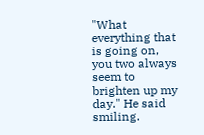"What everything that is going on, you two always seem to brighten up my day." He said smiling.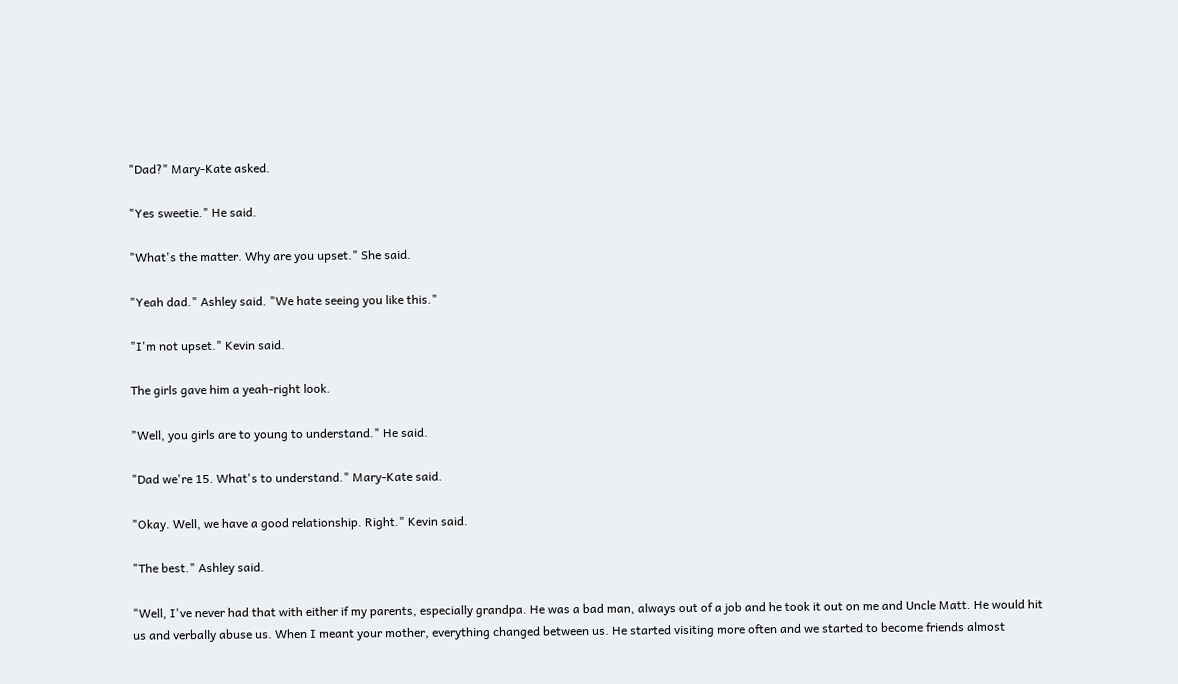"Dad?" Mary-Kate asked.

"Yes sweetie." He said.

"What's the matter. Why are you upset." She said.

"Yeah dad." Ashley said. "We hate seeing you like this."

"I'm not upset." Kevin said.

The girls gave him a yeah-right look.

"Well, you girls are to young to understand." He said.

"Dad we're 15. What's to understand." Mary-Kate said.

"Okay. Well, we have a good relationship. Right." Kevin said.

"The best." Ashley said.

"Well, I've never had that with either if my parents, especially grandpa. He was a bad man, always out of a job and he took it out on me and Uncle Matt. He would hit us and verbally abuse us. When I meant your mother, everything changed between us. He started visiting more often and we started to become friends almost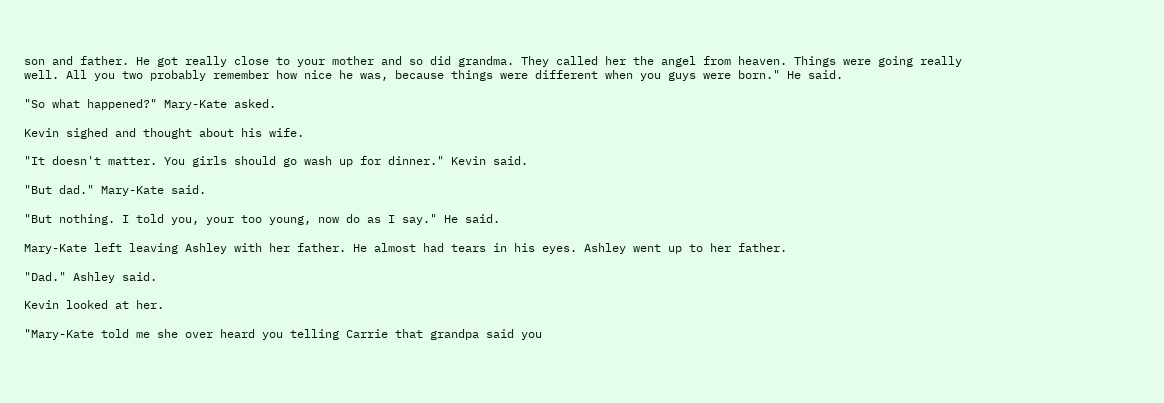son and father. He got really close to your mother and so did grandma. They called her the angel from heaven. Things were going really well. All you two probably remember how nice he was, because things were different when you guys were born." He said.

"So what happened?" Mary-Kate asked.

Kevin sighed and thought about his wife.

"It doesn't matter. You girls should go wash up for dinner." Kevin said.

"But dad." Mary-Kate said.

"But nothing. I told you, your too young, now do as I say." He said.

Mary-Kate left leaving Ashley with her father. He almost had tears in his eyes. Ashley went up to her father.

"Dad." Ashley said.

Kevin looked at her.

"Mary-Kate told me she over heard you telling Carrie that grandpa said you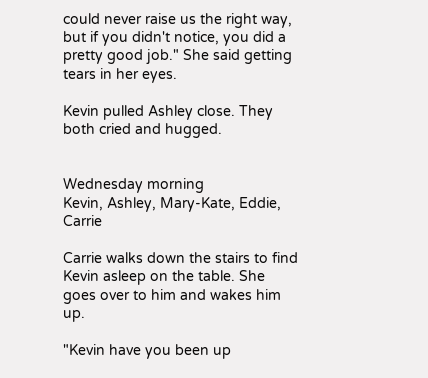could never raise us the right way, but if you didn't notice, you did a pretty good job." She said getting tears in her eyes.

Kevin pulled Ashley close. They both cried and hugged.


Wednesday morning
Kevin, Ashley, Mary-Kate, Eddie, Carrie

Carrie walks down the stairs to find Kevin asleep on the table. She goes over to him and wakes him up.

"Kevin have you been up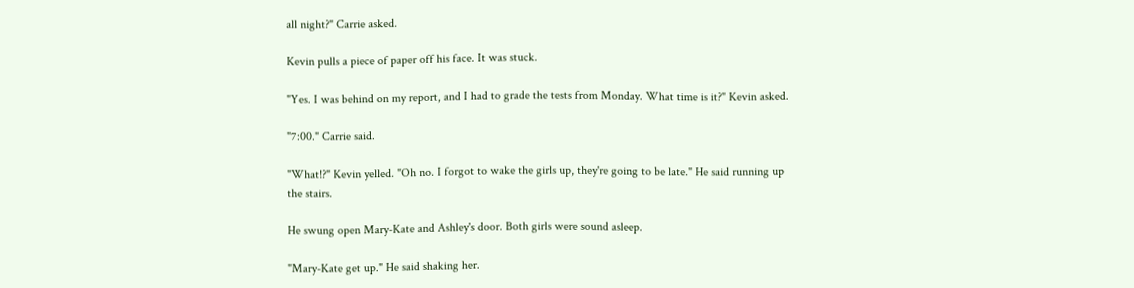all night?" Carrie asked.

Kevin pulls a piece of paper off his face. It was stuck.

"Yes. I was behind on my report, and I had to grade the tests from Monday. What time is it?" Kevin asked.

"7:00." Carrie said.

"What!?" Kevin yelled. "Oh no. I forgot to wake the girls up, they're going to be late." He said running up the stairs.

He swung open Mary-Kate and Ashley's door. Both girls were sound asleep.

"Mary-Kate get up." He said shaking her.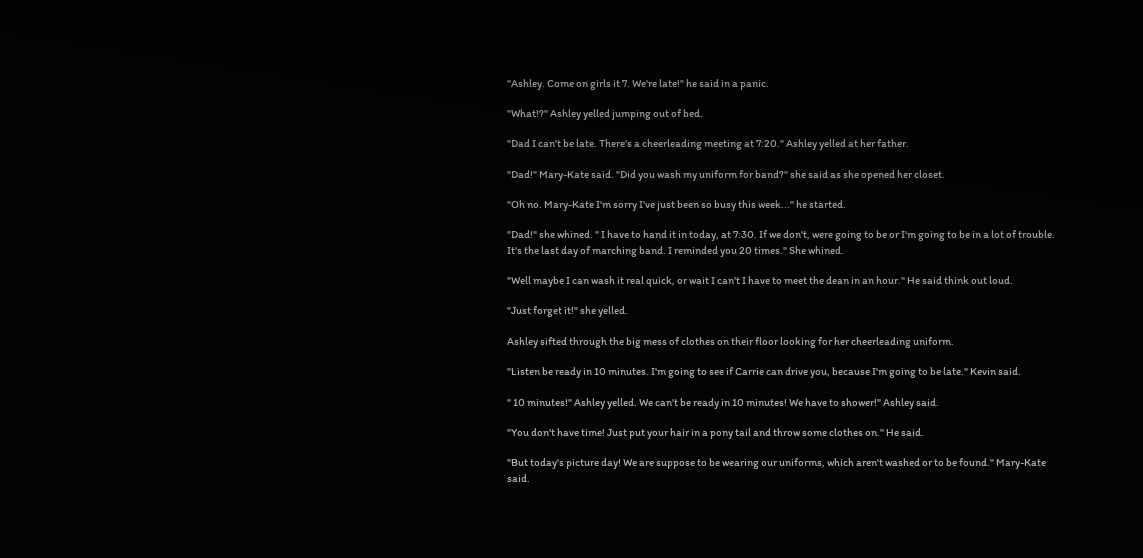"Ashley. Come on girls it 7. We're late!" he said in a panic.

"What!?" Ashley yelled jumping out of bed.

"Dad I can't be late. There's a cheerleading meeting at 7:20." Ashley yelled at her father.

"Dad!" Mary-Kate said. "Did you wash my uniform for band?" she said as she opened her closet.

"Oh no. Mary-Kate I'm sorry I've just been so busy this week..." he started.

"Dad!" she whined. " I have to hand it in today, at 7:30. If we don't, were going to be or I'm going to be in a lot of trouble. It's the last day of marching band. I reminded you 20 times." She whined.

"Well maybe I can wash it real quick, or wait I can't I have to meet the dean in an hour." He said think out loud.

"Just forget it!" she yelled.

Ashley sifted through the big mess of clothes on their floor looking for her cheerleading uniform.

"Listen be ready in 10 minutes. I'm going to see if Carrie can drive you, because I'm going to be late." Kevin said.

" 10 minutes!" Ashley yelled. We can't be ready in 10 minutes! We have to shower!" Ashley said.

"You don't have time! Just put your hair in a pony tail and throw some clothes on." He said.

"But today's picture day! We are suppose to be wearing our uniforms, which aren't washed or to be found." Mary-Kate said.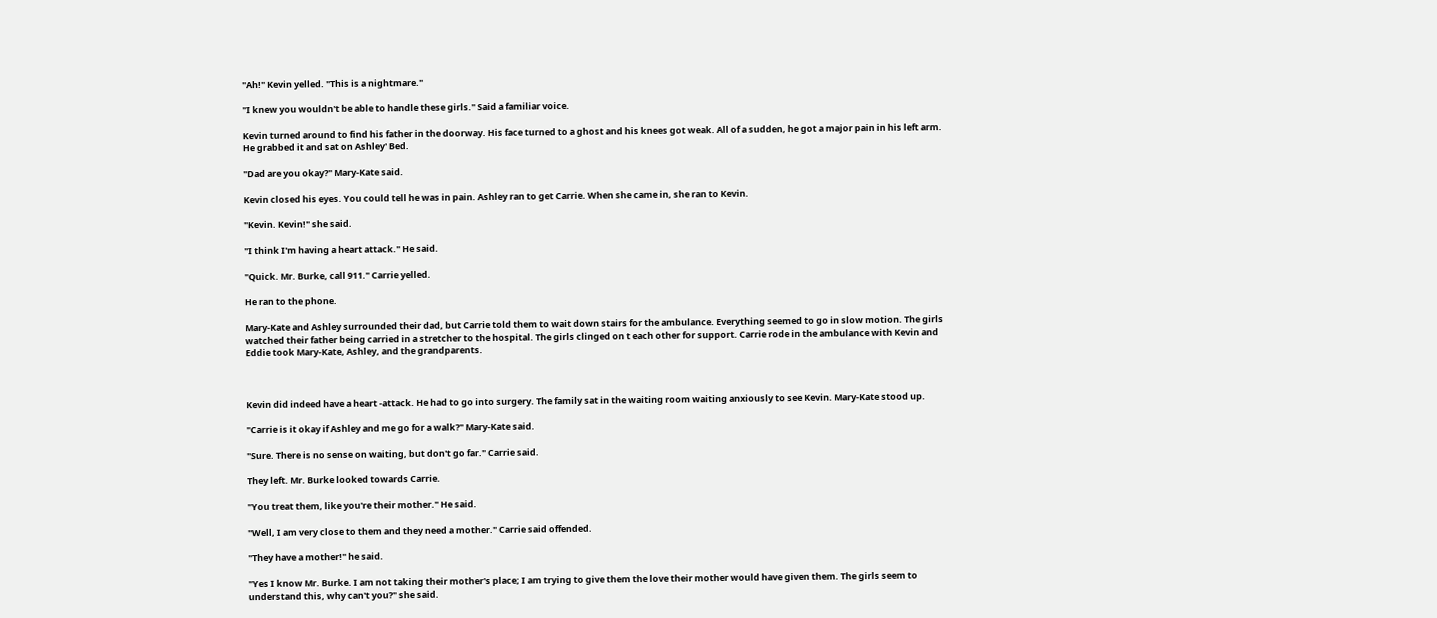"Ah!" Kevin yelled. "This is a nightmare."

"I knew you wouldn't be able to handle these girls." Said a familiar voice.

Kevin turned around to find his father in the doorway. His face turned to a ghost and his knees got weak. All of a sudden, he got a major pain in his left arm. He grabbed it and sat on Ashley' Bed.

"Dad are you okay?" Mary-Kate said.

Kevin closed his eyes. You could tell he was in pain. Ashley ran to get Carrie. When she came in, she ran to Kevin.

"Kevin. Kevin!" she said.

"I think I'm having a heart attack." He said.

"Quick. Mr. Burke, call 911." Carrie yelled.

He ran to the phone.

Mary-Kate and Ashley surrounded their dad, but Carrie told them to wait down stairs for the ambulance. Everything seemed to go in slow motion. The girls watched their father being carried in a stretcher to the hospital. The girls clinged on t each other for support. Carrie rode in the ambulance with Kevin and Eddie took Mary-Kate, Ashley, and the grandparents.



Kevin did indeed have a heart -attack. He had to go into surgery. The family sat in the waiting room waiting anxiously to see Kevin. Mary-Kate stood up.

"Carrie is it okay if Ashley and me go for a walk?" Mary-Kate said.

"Sure. There is no sense on waiting, but don't go far." Carrie said.

They left. Mr. Burke looked towards Carrie.

"You treat them, like you're their mother." He said.

"Well, I am very close to them and they need a mother." Carrie said offended.

"They have a mother!" he said.

"Yes I know Mr. Burke. I am not taking their mother's place; I am trying to give them the love their mother would have given them. The girls seem to understand this, why can't you?" she said.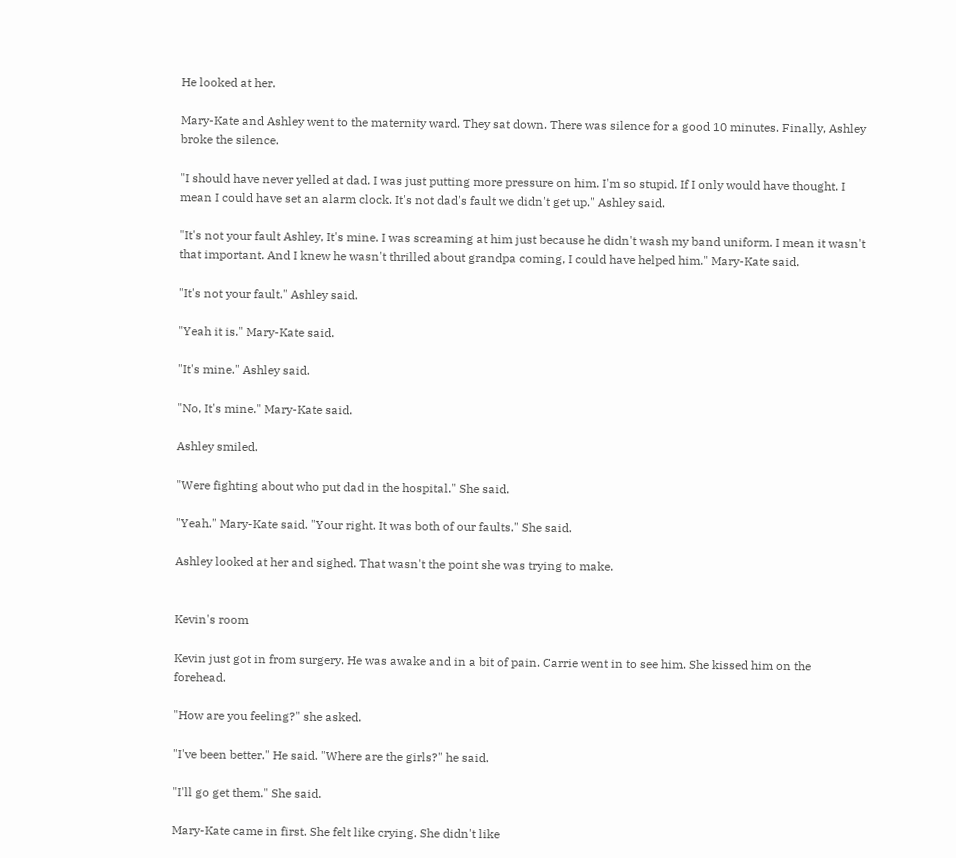He looked at her.

Mary-Kate and Ashley went to the maternity ward. They sat down. There was silence for a good 10 minutes. Finally, Ashley broke the silence.

"I should have never yelled at dad. I was just putting more pressure on him. I'm so stupid. If I only would have thought. I mean I could have set an alarm clock. It's not dad's fault we didn't get up." Ashley said.

"It's not your fault Ashley, It's mine. I was screaming at him just because he didn't wash my band uniform. I mean it wasn't that important. And I knew he wasn't thrilled about grandpa coming, I could have helped him." Mary-Kate said.

"It's not your fault." Ashley said.

"Yeah it is." Mary-Kate said.

"It's mine." Ashley said.

"No, It's mine." Mary-Kate said.

Ashley smiled.

"Were fighting about who put dad in the hospital." She said.

"Yeah." Mary-Kate said. "Your right. It was both of our faults." She said.

Ashley looked at her and sighed. That wasn't the point she was trying to make.


Kevin's room

Kevin just got in from surgery. He was awake and in a bit of pain. Carrie went in to see him. She kissed him on the forehead.

"How are you feeling?" she asked.

"I've been better." He said. "Where are the girls?" he said.

"I'll go get them." She said.

Mary-Kate came in first. She felt like crying. She didn't like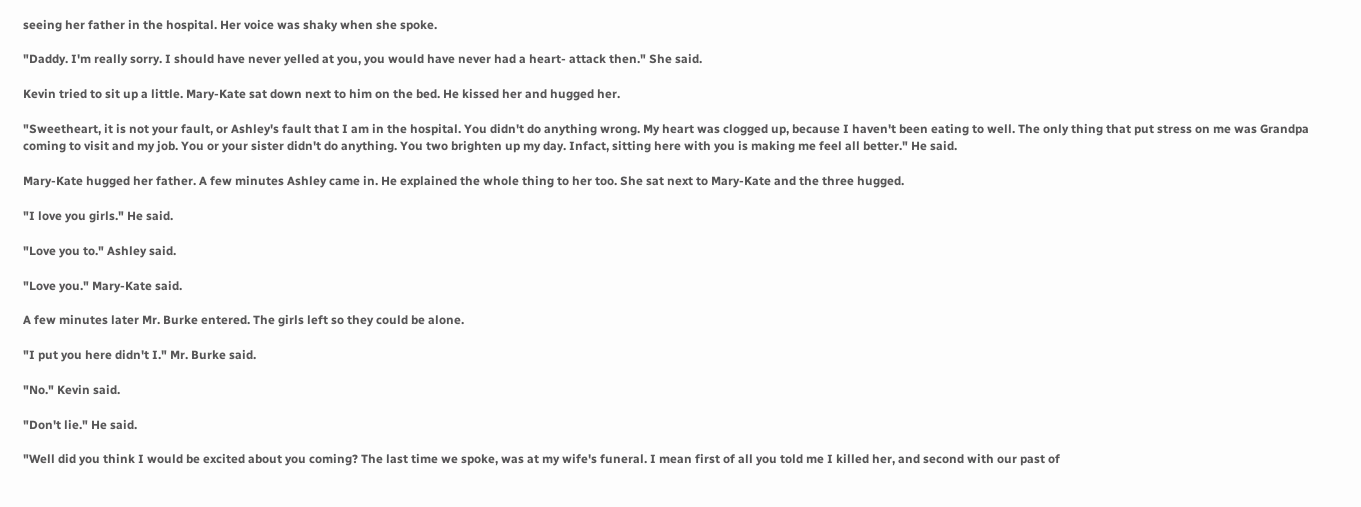seeing her father in the hospital. Her voice was shaky when she spoke.

"Daddy. I'm really sorry. I should have never yelled at you, you would have never had a heart- attack then." She said.

Kevin tried to sit up a little. Mary-Kate sat down next to him on the bed. He kissed her and hugged her.

"Sweetheart, it is not your fault, or Ashley's fault that I am in the hospital. You didn't do anything wrong. My heart was clogged up, because I haven't been eating to well. The only thing that put stress on me was Grandpa coming to visit and my job. You or your sister didn't do anything. You two brighten up my day. Infact, sitting here with you is making me feel all better." He said.

Mary-Kate hugged her father. A few minutes Ashley came in. He explained the whole thing to her too. She sat next to Mary-Kate and the three hugged.

"I love you girls." He said.

"Love you to." Ashley said.

"Love you." Mary-Kate said.

A few minutes later Mr. Burke entered. The girls left so they could be alone.

"I put you here didn't I." Mr. Burke said.

"No." Kevin said.

"Don't lie." He said.

"Well did you think I would be excited about you coming? The last time we spoke, was at my wife's funeral. I mean first of all you told me I killed her, and second with our past of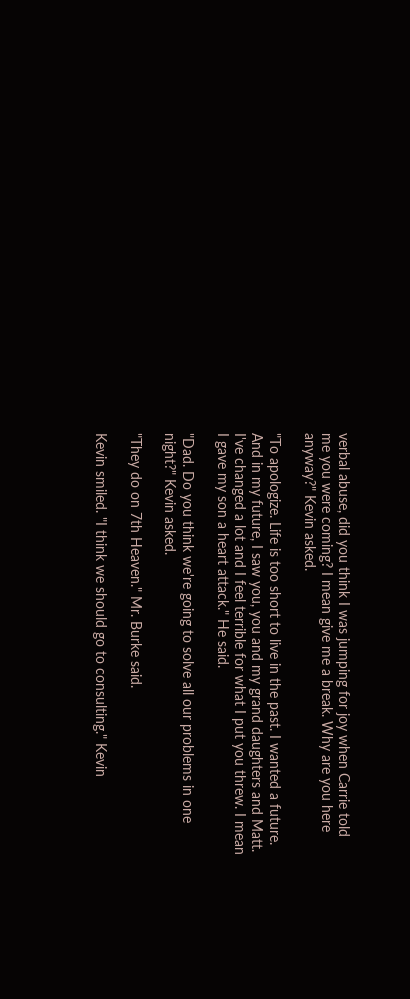verbal abuse, did you think I was jumping for joy when Carrie told me you were coming? I mean give me a break. Why are you here anyway?" Kevin asked.

"To apologize. Life is too short to live in the past. I wanted a future. And in my future, I saw you, you and my grand daughters and Matt. I've changed a lot and I feel terrible for what I put you threw. I mean I gave my son a heart attack." He said.

"Dad. Do you think we're going to solve all our problems in one night?" Kevin asked.

"They do on 7th Heaven." Mr. Burke said.

Kevin smiled. "I think we should go to consulting." Kevin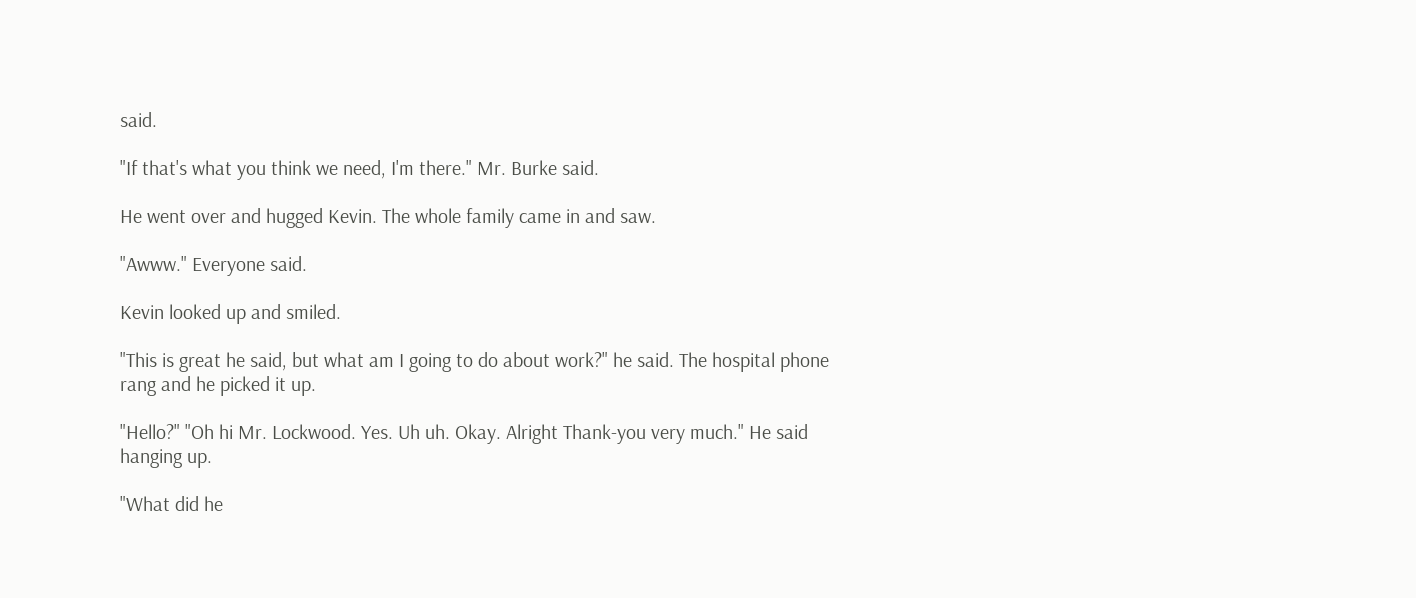said.

"If that's what you think we need, I'm there." Mr. Burke said.

He went over and hugged Kevin. The whole family came in and saw.

"Awww." Everyone said.

Kevin looked up and smiled.

"This is great he said, but what am I going to do about work?" he said. The hospital phone rang and he picked it up.

"Hello?" "Oh hi Mr. Lockwood. Yes. Uh uh. Okay. Alright Thank-you very much." He said hanging up.

"What did he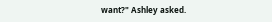want?" Ashley asked.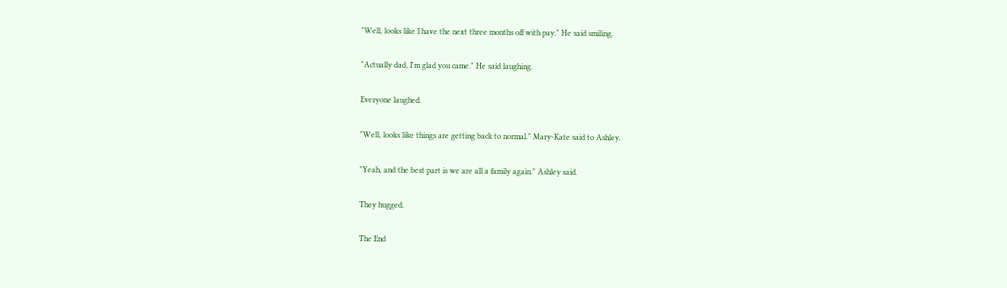"Well, looks like I have the next three months off with pay." He said smiling.

"Actually dad, I'm glad you came." He said laughing.

Everyone laughed.

"Well, looks like things are getting back to normal." Mary-Kate said to Ashley.

"Yeah, and the best part is we are all a family again." Ashley said.

They hugged.

The End